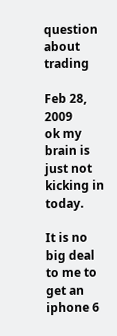question about trading

Feb 28, 2009
ok my brain is just not kicking in today.

It is no big deal to me to get an iphone 6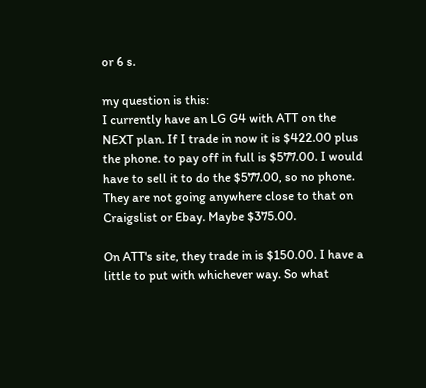or 6 s.

my question is this:
I currently have an LG G4 with ATT on the NEXT plan. If I trade in now it is $422.00 plus the phone. to pay off in full is $577.00. I would have to sell it to do the $577.00, so no phone. They are not going anywhere close to that on Craigslist or Ebay. Maybe $375.00.

On ATT's site, they trade in is $150.00. I have a little to put with whichever way. So what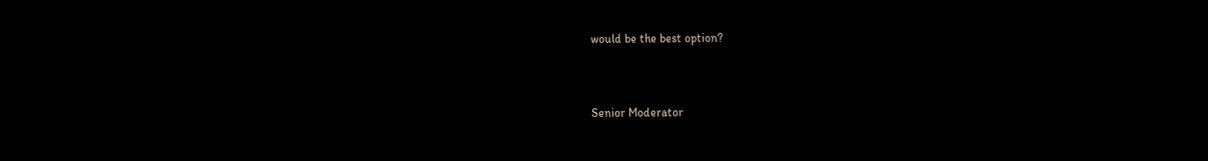would be the best option?


Senior Moderator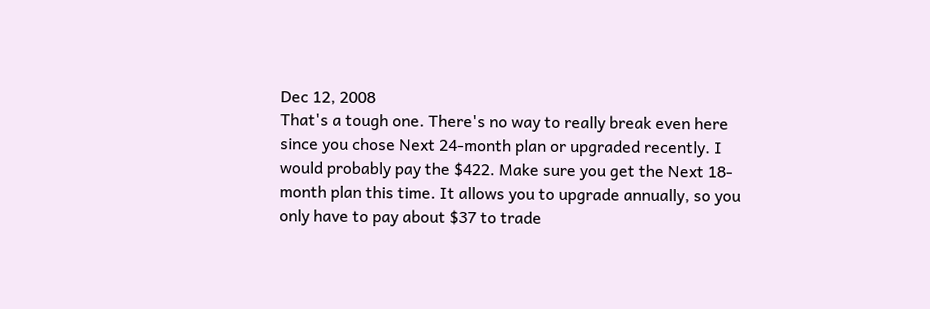Dec 12, 2008
That's a tough one. There's no way to really break even here since you chose Next 24-month plan or upgraded recently. I would probably pay the $422. Make sure you get the Next 18-month plan this time. It allows you to upgrade annually, so you only have to pay about $37 to trade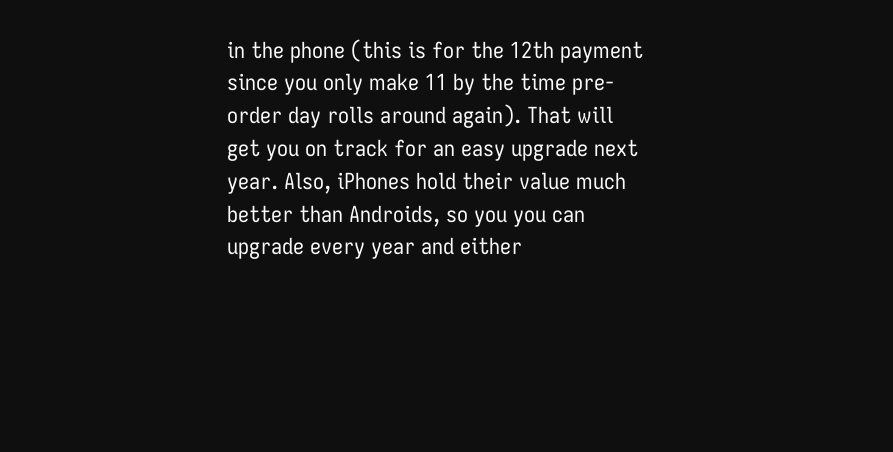in the phone (this is for the 12th payment since you only make 11 by the time pre-order day rolls around again). That will get you on track for an easy upgrade next year. Also, iPhones hold their value much better than Androids, so you you can upgrade every year and either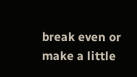break even or make a little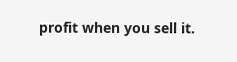profit when you sell it.